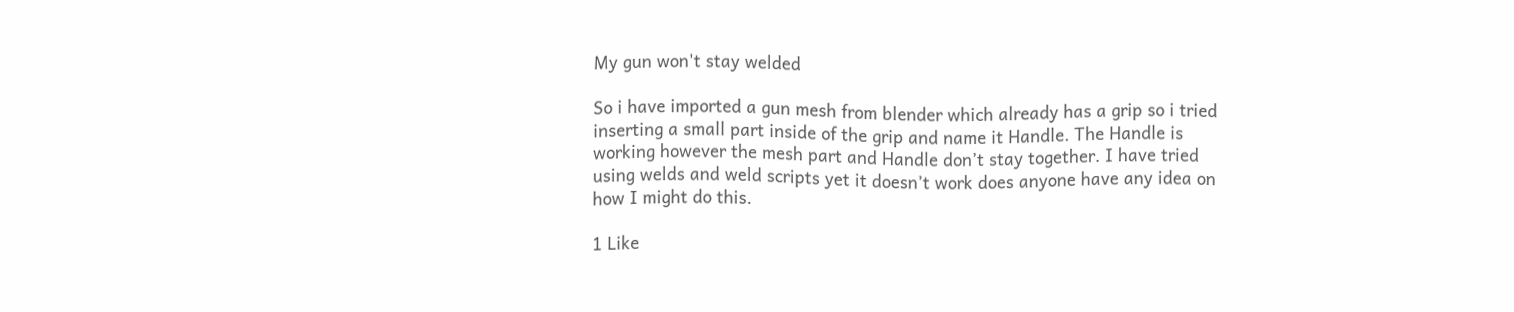My gun won't stay welded

So i have imported a gun mesh from blender which already has a grip so i tried inserting a small part inside of the grip and name it Handle. The Handle is working however the mesh part and Handle don’t stay together. I have tried using welds and weld scripts yet it doesn’t work does anyone have any idea on how I might do this.

1 Like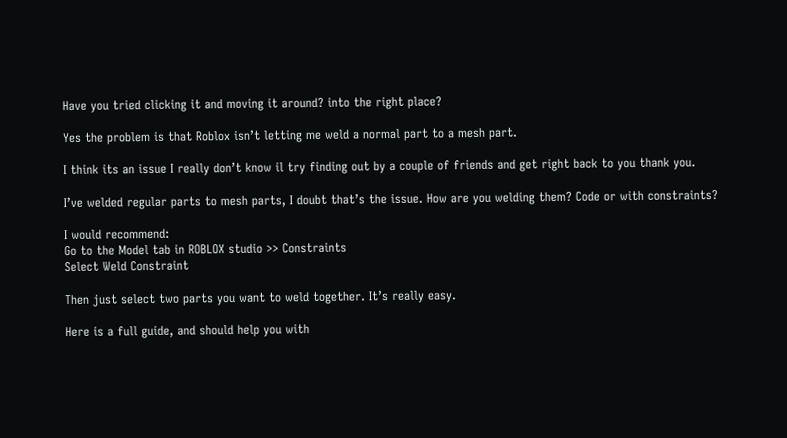Have you tried clicking it and moving it around? into the right place?

Yes the problem is that Roblox isn’t letting me weld a normal part to a mesh part.

I think its an issue I really don’t know il try finding out by a couple of friends and get right back to you thank you.

I’ve welded regular parts to mesh parts, I doubt that’s the issue. How are you welding them? Code or with constraints?

I would recommend:
Go to the Model tab in ROBLOX studio >> Constraints
Select Weld Constraint

Then just select two parts you want to weld together. It’s really easy.

Here is a full guide, and should help you with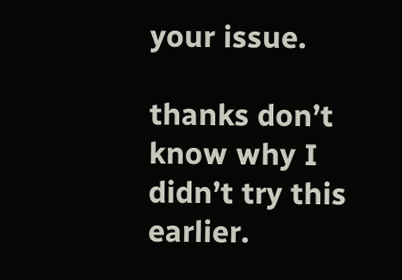your issue.

thanks don’t know why I didn’t try this earlier.